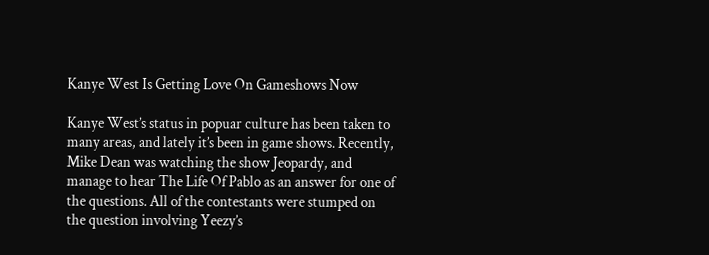Kanye West Is Getting Love On Gameshows Now

Kanye West’s status in popuar culture has been taken to many areas, and lately it’s been in game shows. Recently, Mike Dean was watching the show Jeopardy, and manage to hear The Life Of Pablo as an answer for one of the questions. All of the contestants were stumped on the question involving Yeezy’s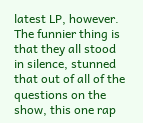latest LP, however. The funnier thing is that they all stood in silence, stunned that out of all of the questions on the show, this one rap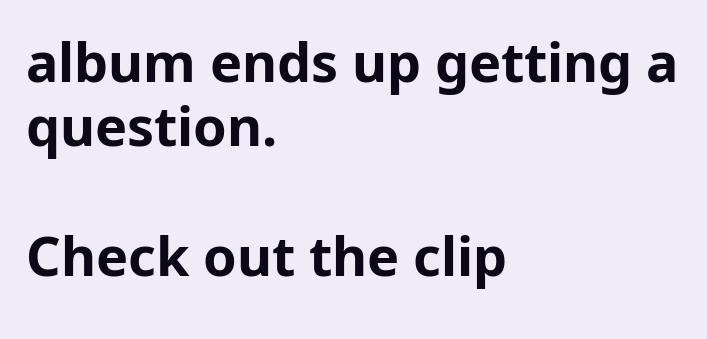album ends up getting a question.

Check out the clip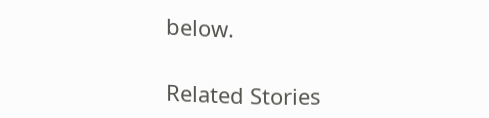below.

Related Stories